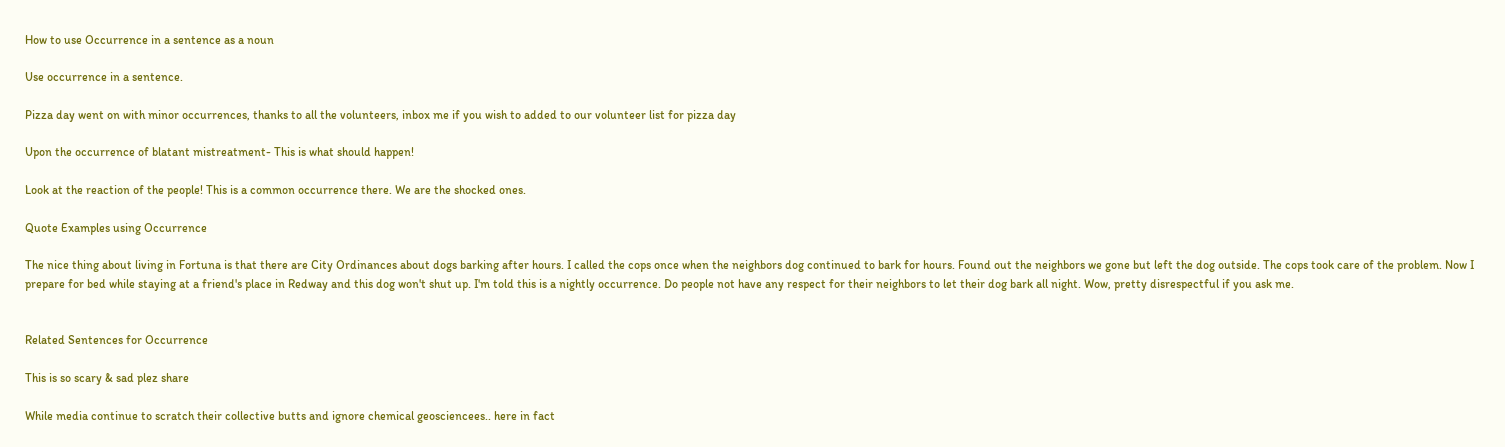How to use Occurrence in a sentence as a noun

Use occurrence in a sentence.

Pizza day went on with minor occurrences, thanks to all the volunteers, inbox me if you wish to added to our volunteer list for pizza day

Upon the occurrence of blatant mistreatment- This is what should happen!

Look at the reaction of the people! This is a common occurrence there. We are the shocked ones.

Quote Examples using Occurrence

The nice thing about living in Fortuna is that there are City Ordinances about dogs barking after hours. I called the cops once when the neighbors dog continued to bark for hours. Found out the neighbors we gone but left the dog outside. The cops took care of the problem. Now I prepare for bed while staying at a friend's place in Redway and this dog won't shut up. I'm told this is a nightly occurrence. Do people not have any respect for their neighbors to let their dog bark all night. Wow, pretty disrespectful if you ask me.


Related Sentences for Occurrence

This is so scary & sad plez share

While media continue to scratch their collective butts and ignore chemical geosciencees.. here in fact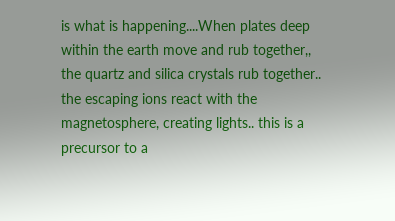is what is happening....When plates deep within the earth move and rub together,, the quartz and silica crystals rub together.. the escaping ions react with the magnetosphere, creating lights.. this is a precursor to a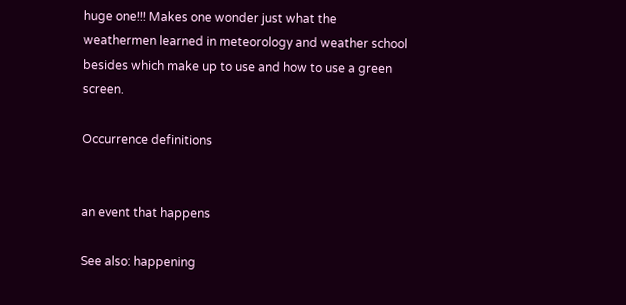huge one!!! Makes one wonder just what the weathermen learned in meteorology and weather school besides which make up to use and how to use a green screen.

Occurrence definitions


an event that happens

See also: happening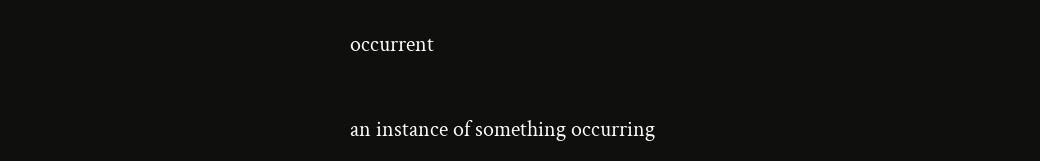occurrent


an instance of something occurring